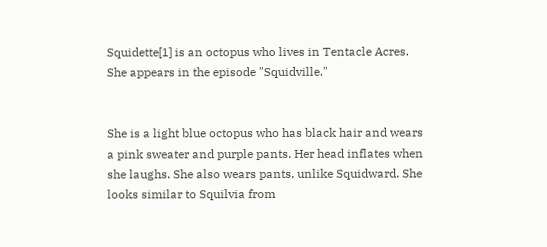Squidette[1] is an octopus who lives in Tentacle Acres. She appears in the episode "Squidville."


She is a light blue octopus who has black hair and wears a pink sweater and purple pants. Her head inflates when she laughs. She also wears pants, unlike Squidward. She looks similar to Squilvia from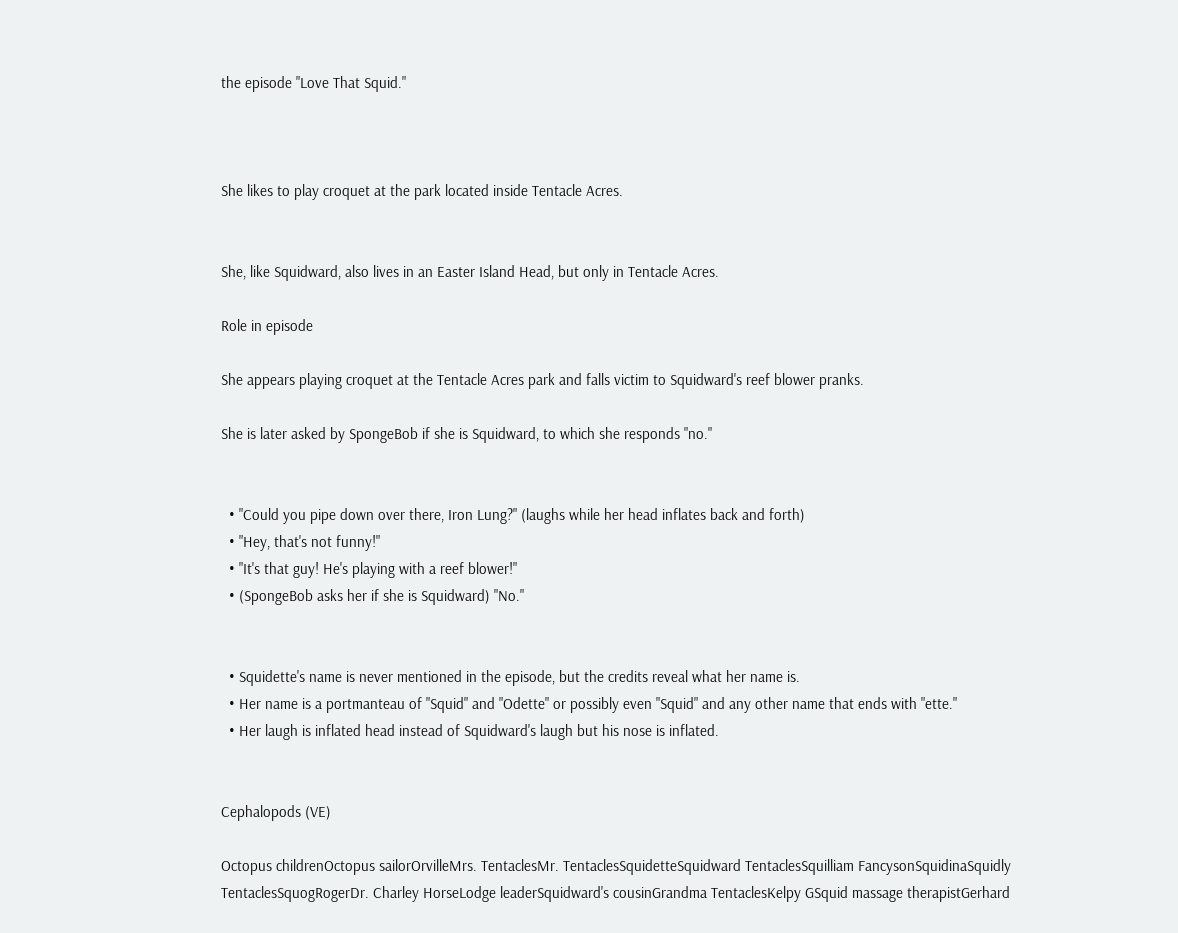the episode "Love That Squid."



She likes to play croquet at the park located inside Tentacle Acres.


She, like Squidward, also lives in an Easter Island Head, but only in Tentacle Acres.

Role in episode

She appears playing croquet at the Tentacle Acres park and falls victim to Squidward's reef blower pranks.

She is later asked by SpongeBob if she is Squidward, to which she responds "no."


  • "Could you pipe down over there, Iron Lung?" (laughs while her head inflates back and forth)
  • "Hey, that's not funny!"
  • "It's that guy! He's playing with a reef blower!"
  • (SpongeBob asks her if she is Squidward) "No."


  • Squidette's name is never mentioned in the episode, but the credits reveal what her name is.
  • Her name is a portmanteau of "Squid" and "Odette" or possibly even "Squid" and any other name that ends with "ette."
  • Her laugh is inflated head instead of Squidward's laugh but his nose is inflated.


Cephalopods (VE)

Octopus childrenOctopus sailorOrvilleMrs. TentaclesMr. TentaclesSquidetteSquidward TentaclesSquilliam FancysonSquidinaSquidly TentaclesSquogRogerDr. Charley HorseLodge leaderSquidward's cousinGrandma TentaclesKelpy GSquid massage therapistGerhard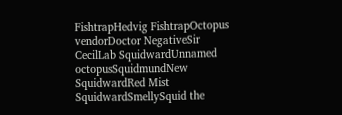FishtrapHedvig FishtrapOctopus vendorDoctor NegativeSir CecilLab SquidwardUnnamed octopusSquidmundNew SquidwardRed Mist SquidwardSmellySquid the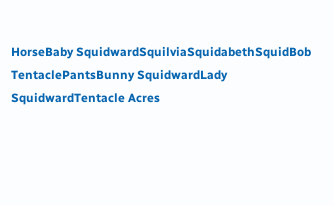HorseBaby SquidwardSquilviaSquidabethSquidBob TentaclePantsBunny SquidwardLady SquidwardTentacle Acres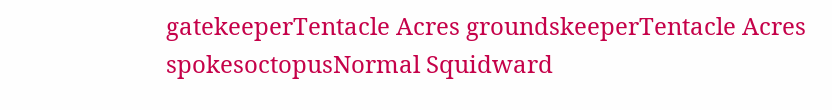gatekeeperTentacle Acres groundskeeperTentacle Acres spokesoctopusNormal Squidward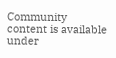Community content is available under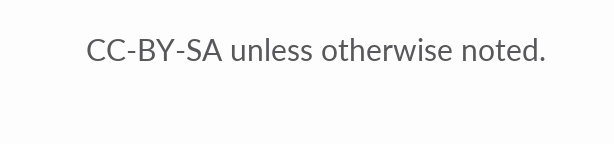CC-BY-SA unless otherwise noted.